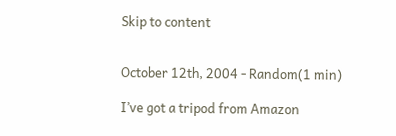Skip to content


October 12th, 2004 - Random(1 min)

I’ve got a tripod from Amazon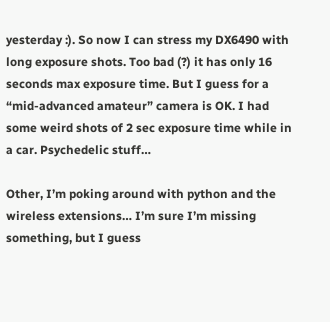yesterday :). So now I can stress my DX6490 with long exposure shots. Too bad (?) it has only 16 seconds max exposure time. But I guess for a “mid-advanced amateur” camera is OK. I had some weird shots of 2 sec exposure time while in a car. Psychedelic stuff…

Other, I’m poking around with python and the wireless extensions… I’m sure I’m missing something, but I guess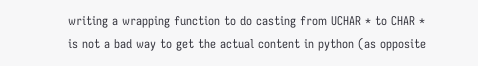writing a wrapping function to do casting from UCHAR * to CHAR * is not a bad way to get the actual content in python (as opposite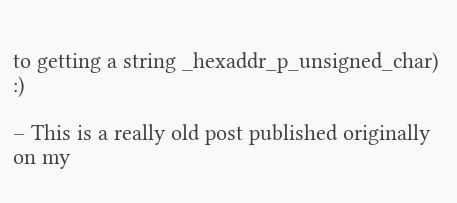to getting a string _hexaddr_p_unsigned_char) :)

– This is a really old post published originally on my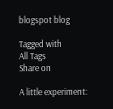blogspot blog

Tagged with
All Tags
Share on

A little experiment: